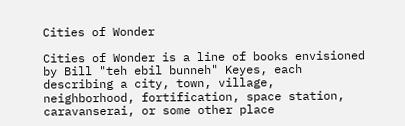Cities of Wonder

Cities of Wonder is a line of books envisioned by Bill "teh ebil bunneh" Keyes, each describing a city, town, village, neighborhood, fortification, space station, caravanserai, or some other place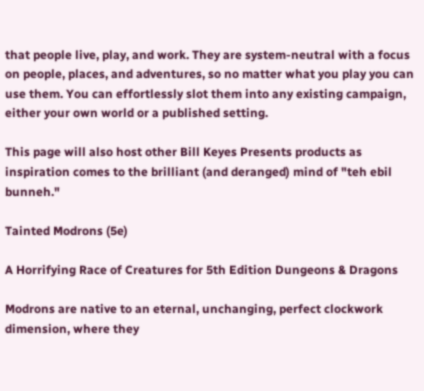that people live, play, and work. They are system-neutral with a focus on people, places, and adventures, so no matter what you play you can use them. You can effortlessly slot them into any existing campaign, either your own world or a published setting.

This page will also host other Bill Keyes Presents products as inspiration comes to the brilliant (and deranged) mind of "teh ebil bunneh."

Tainted Modrons (5e)

A Horrifying Race of Creatures for 5th Edition Dungeons & Dragons

Modrons are native to an eternal, unchanging, perfect clockwork dimension, where they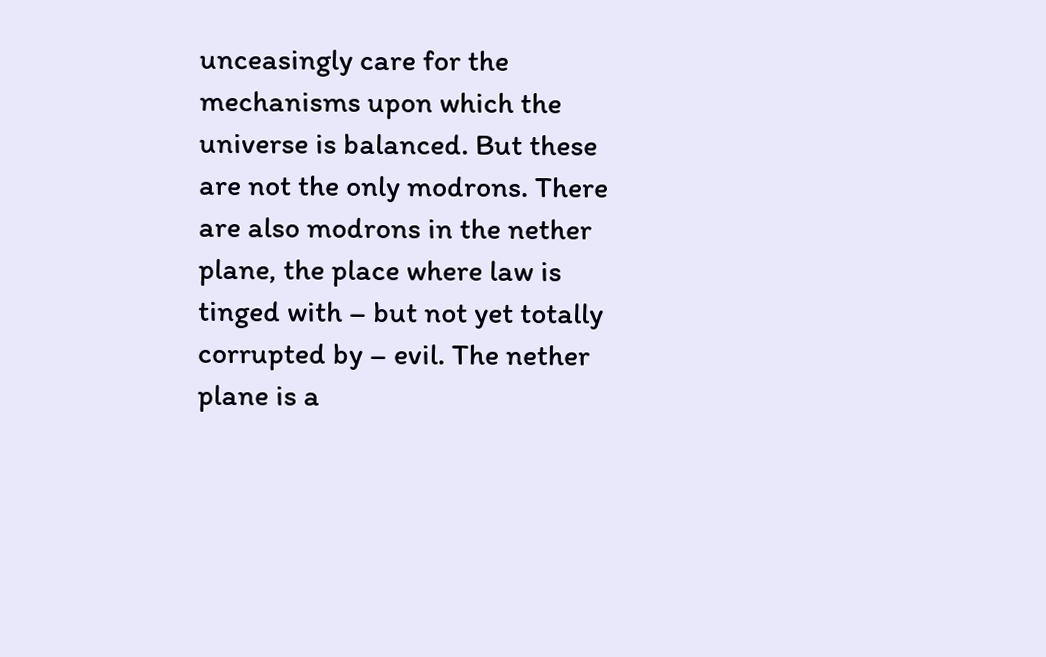unceasingly care for the mechanisms upon which the universe is balanced. But these are not the only modrons. There are also modrons in the nether plane, the place where law is tinged with – but not yet totally corrupted by – evil. The nether plane is a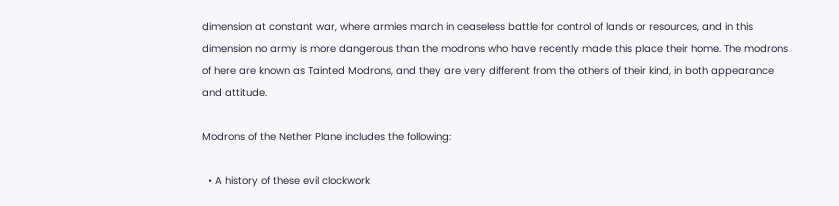dimension at constant war, where armies march in ceaseless battle for control of lands or resources, and in this dimension no army is more dangerous than the modrons who have recently made this place their home. The modrons of here are known as Tainted Modrons, and they are very different from the others of their kind, in both appearance and attitude.

Modrons of the Nether Plane includes the following:

  • A history of these evil clockwork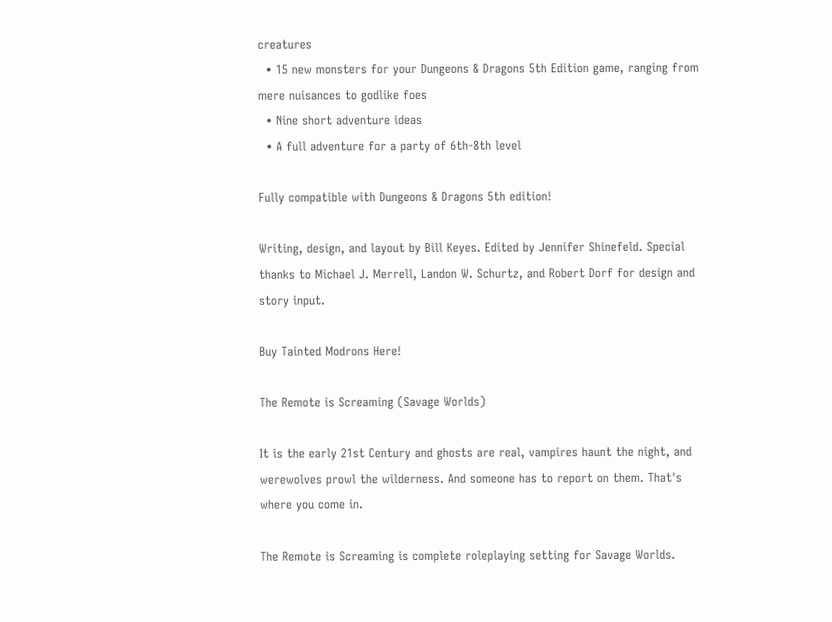creatures
  • 15 new monsters for your Dungeons & Dragons 5th Edition game, ranging from mere nuisances to godlike foes
  • Nine short adventure ideas
  • A full adventure for a party of 6th-8th level

Fully compatible with Dungeons & Dragons 5th edition!

Writing, design, and layout by Bill Keyes. Edited by Jennifer Shinefeld. Special thanks to Michael J. Merrell, Landon W. Schurtz, and Robert Dorf for design and story input.

Buy Tainted Modrons Here!

The Remote is Screaming (Savage Worlds)

It is the early 21st Century and ghosts are real, vampires haunt the night, and werewolves prowl the wilderness. And someone has to report on them. That's where you come in.

The Remote is Screaming is complete roleplaying setting for Savage Worlds.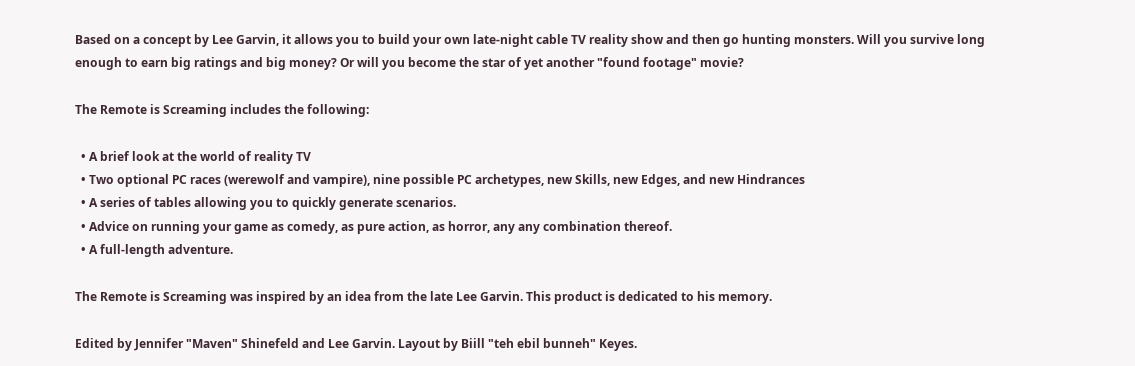Based on a concept by Lee Garvin, it allows you to build your own late-night cable TV reality show and then go hunting monsters. Will you survive long enough to earn big ratings and big money? Or will you become the star of yet another "found footage" movie?

The Remote is Screaming includes the following:

  • A brief look at the world of reality TV
  • Two optional PC races (werewolf and vampire), nine possible PC archetypes, new Skills, new Edges, and new Hindrances
  • A series of tables allowing you to quickly generate scenarios.
  • Advice on running your game as comedy, as pure action, as horror, any any combination thereof.
  • A full-length adventure.

The Remote is Screaming was inspired by an idea from the late Lee Garvin. This product is dedicated to his memory.

Edited by Jennifer "Maven" Shinefeld and Lee Garvin. Layout by Biill "teh ebil bunneh" Keyes.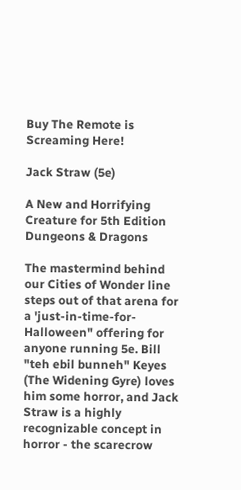Buy The Remote is Screaming Here!

Jack Straw (5e)

A New and Horrifying Creature for 5th Edition Dungeons & Dragons

The mastermind behind our Cities of Wonder line steps out of that arena for a 'just-in-time-for-Halloween" offering for anyone running 5e. Bill "teh ebil bunneh" Keyes (The Widening Gyre) loves him some horror, and Jack Straw is a highly recognizable concept in horror - the scarecrow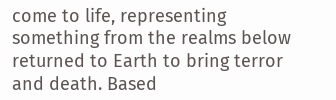come to life, representing something from the realms below returned to Earth to bring terror and death. Based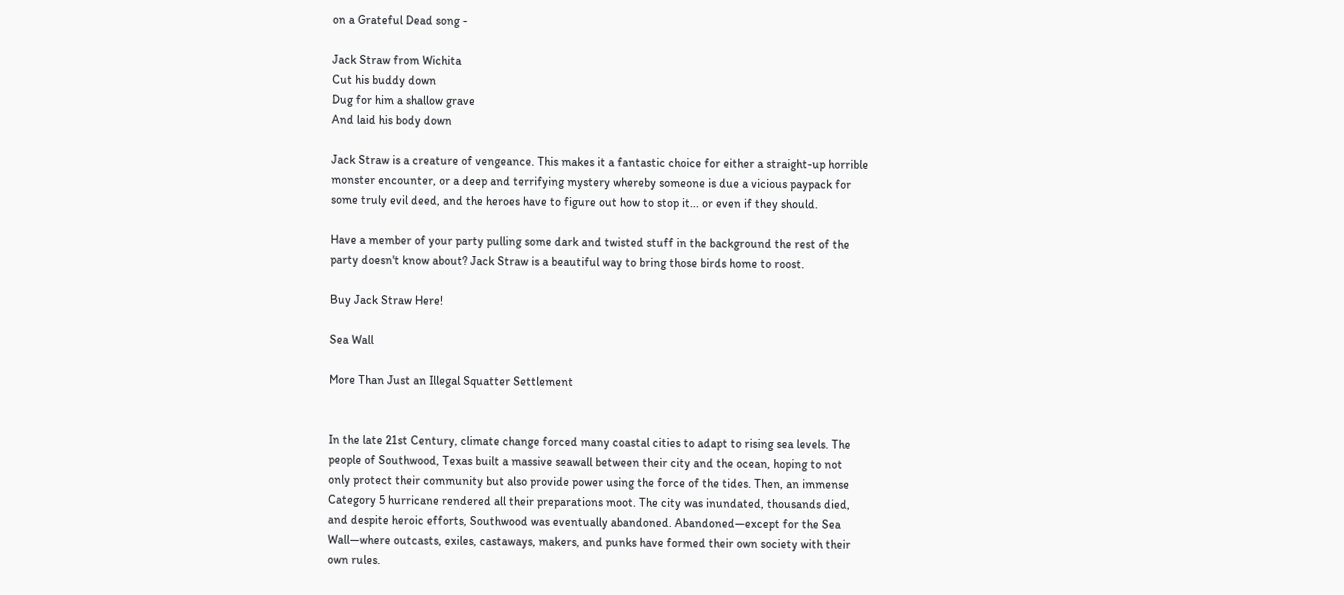on a Grateful Dead song -

Jack Straw from Wichita
Cut his buddy down
Dug for him a shallow grave
And laid his body down

Jack Straw is a creature of vengeance. This makes it a fantastic choice for either a straight-up horrible monster encounter, or a deep and terrifying mystery whereby someone is due a vicious paypack for some truly evil deed, and the heroes have to figure out how to stop it... or even if they should.

Have a member of your party pulling some dark and twisted stuff in the background the rest of the party doesn't know about? Jack Straw is a beautiful way to bring those birds home to roost.

Buy Jack Straw Here!

Sea Wall

More Than Just an Illegal Squatter Settlement


In the late 21st Century, climate change forced many coastal cities to adapt to rising sea levels. The people of Southwood, Texas built a massive seawall between their city and the ocean, hoping to not only protect their community but also provide power using the force of the tides. Then, an immense Category 5 hurricane rendered all their preparations moot. The city was inundated, thousands died, and despite heroic efforts, Southwood was eventually abandoned. Abandoned—except for the Sea Wall—where outcasts, exiles, castaways, makers, and punks have formed their own society with their own rules.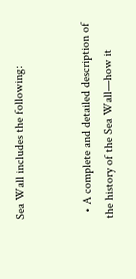Sea Wall includes the following:


  • A complete and detailed description of the history of the Sea Wall—how it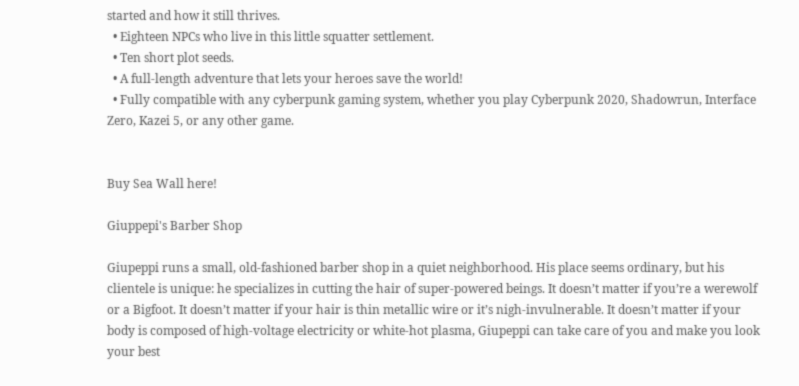started and how it still thrives.
  • Eighteen NPCs who live in this little squatter settlement.
  • Ten short plot seeds.
  • A full-length adventure that lets your heroes save the world!
  • Fully compatible with any cyberpunk gaming system, whether you play Cyberpunk 2020, Shadowrun, Interface Zero, Kazei 5, or any other game.


Buy Sea Wall here!

Giuppepi's Barber Shop

Giupeppi runs a small, old-fashioned barber shop in a quiet neighborhood. His place seems ordinary, but his clientele is unique: he specializes in cutting the hair of super-powered beings. It doesn’t matter if you’re a werewolf or a Bigfoot. It doesn’t matter if your hair is thin metallic wire or it’s nigh-invulnerable. It doesn’t matter if your body is composed of high-voltage electricity or white-hot plasma, Giupeppi can take care of you and make you look your best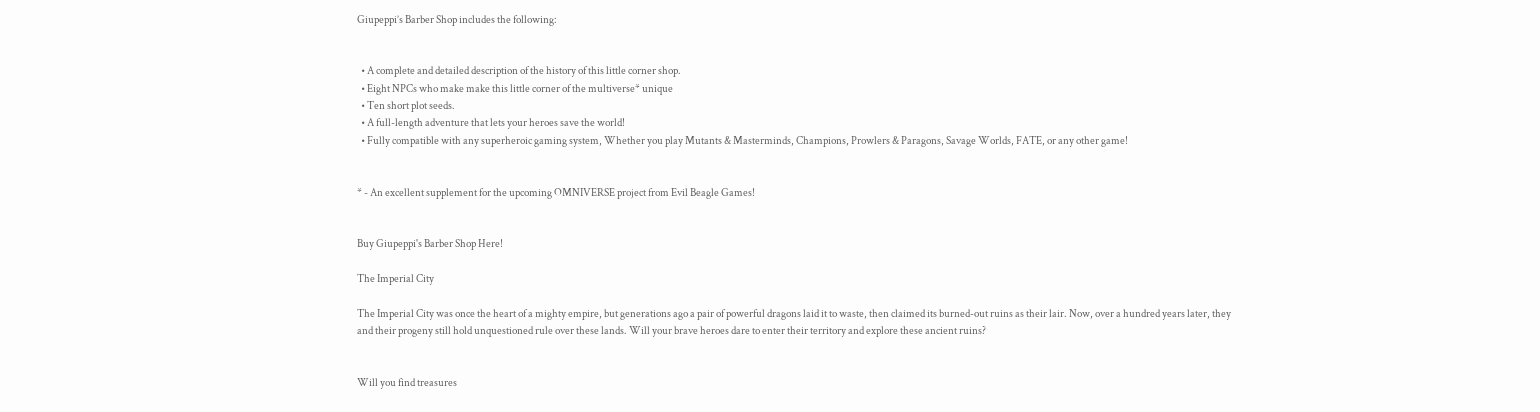Giupeppi’s Barber Shop includes the following:


  • A complete and detailed description of the history of this little corner shop.
  • Eight NPCs who make make this little corner of the multiverse* unique
  • Ten short plot seeds.
  • A full-length adventure that lets your heroes save the world!
  • Fully compatible with any superheroic gaming system, Whether you play Mutants & Masterminds, Champions, Prowlers & Paragons, Savage Worlds, FATE, or any other game!


* - An excellent supplement for the upcoming OMNIVERSE project from Evil Beagle Games!


Buy Giupeppi's Barber Shop Here!

The Imperial City

The Imperial City was once the heart of a mighty empire, but generations ago a pair of powerful dragons laid it to waste, then claimed its burned-out ruins as their lair. Now, over a hundred years later, they and their progeny still hold unquestioned rule over these lands. Will your brave heroes dare to enter their territory and explore these ancient ruins?


Will you find treasures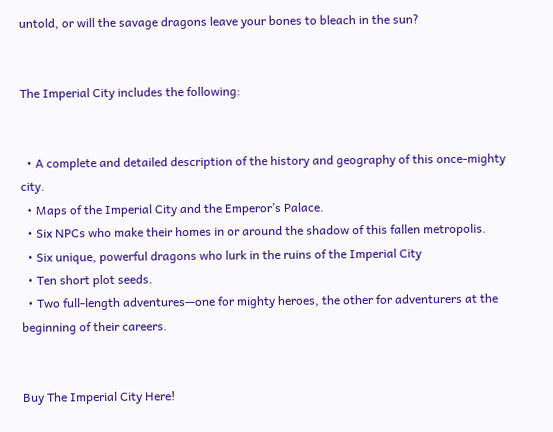untold, or will the savage dragons leave your bones to bleach in the sun?


The Imperial City includes the following:


  • A complete and detailed description of the history and geography of this once-mighty city.
  • Maps of the Imperial City and the Emperor’s Palace.
  • Six NPCs who make their homes in or around the shadow of this fallen metropolis.
  • Six unique, powerful dragons who lurk in the ruins of the Imperial City
  • Ten short plot seeds.
  • Two full-length adventures—one for mighty heroes, the other for adventurers at the beginning of their careers.


Buy The Imperial City Here!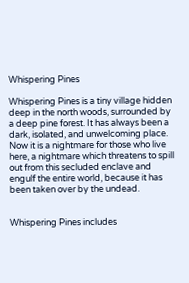Whispering Pines

Whispering Pines is a tiny village hidden deep in the north woods, surrounded by a deep pine forest. It has always been a dark, isolated, and unwelcoming place. Now it is a nightmare for those who live here, a nightmare which threatens to spill out from this secluded enclave and engulf the entire world, because it has been taken over by the undead.


Whispering Pines includes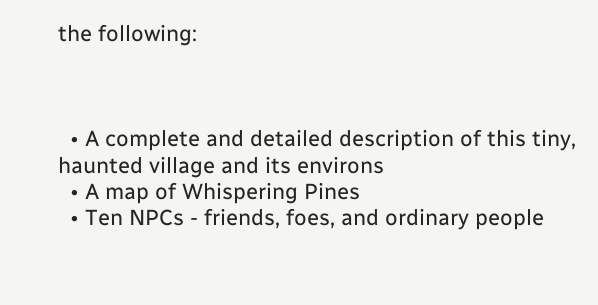the following:



  • A complete and detailed description of this tiny, haunted village and its environs
  • A map of Whispering Pines
  • Ten NPCs - friends, foes, and ordinary people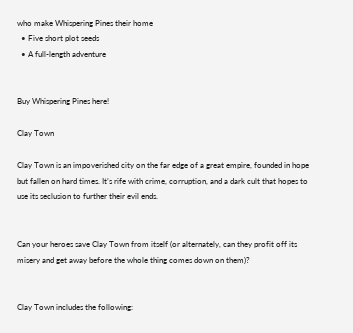who make Whispering Pines their home
  • Five short plot seeds
  • A full-length adventure


Buy Whispering Pines here!

Clay Town

Clay Town is an impoverished city on the far edge of a great empire, founded in hope but fallen on hard times. It’s rife with crime, corruption, and a dark cult that hopes to use its seclusion to further their evil ends.


Can your heroes save Clay Town from itself (or alternately, can they profit off its misery and get away before the whole thing comes down on them)?


Clay Town includes the following: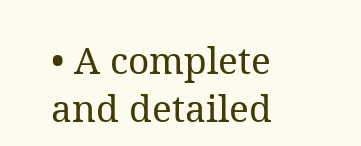• A complete and detailed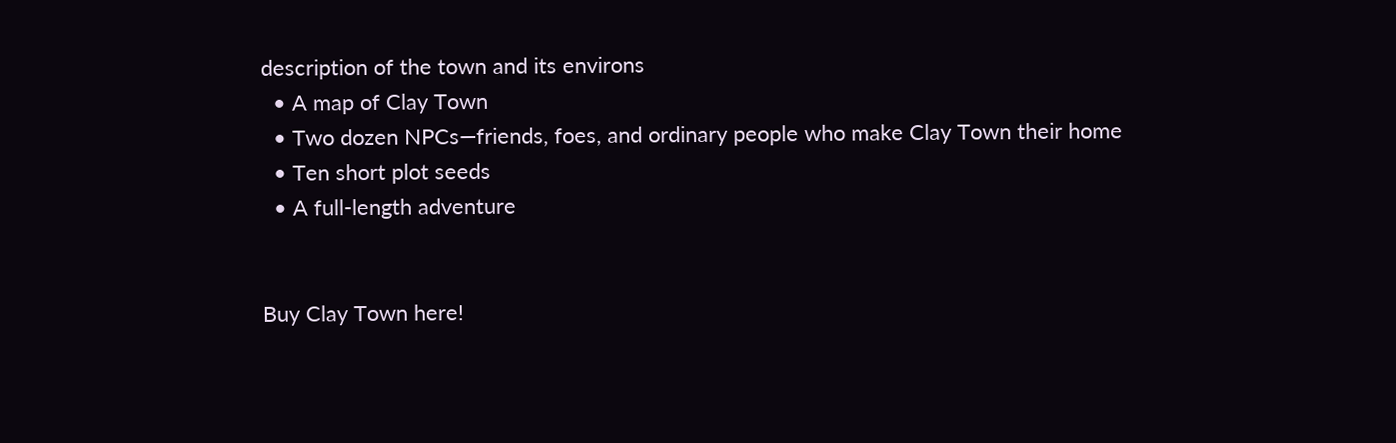description of the town and its environs
  • A map of Clay Town
  • Two dozen NPCs—friends, foes, and ordinary people who make Clay Town their home
  • Ten short plot seeds
  • A full-length adventure


Buy Clay Town here!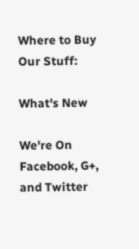Where to Buy Our Stuff:

What's New

We're On Facebook, G+, and Twitter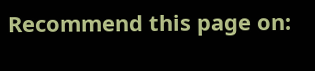Recommend this page on: